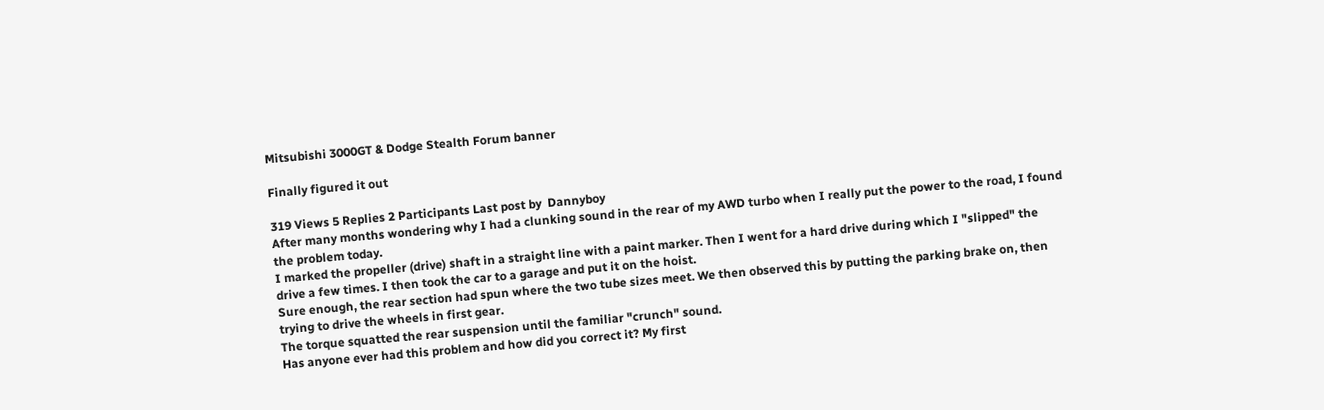Mitsubishi 3000GT & Dodge Stealth Forum banner

Finally figured it out

319 Views 5 Replies 2 Participants Last post by  Dannyboy
After many months wondering why I had a clunking sound in the rear of my AWD turbo when I really put the power to the road, I found the problem today.
I marked the propeller (drive) shaft in a straight line with a paint marker. Then I went for a hard drive during which I "slipped" the drive a few times. I then took the car to a garage and put it on the hoist.
Sure enough, the rear section had spun where the two tube sizes meet. We then observed this by putting the parking brake on, then trying to drive the wheels in first gear.
The torque squatted the rear suspension until the familiar "crunch" sound.
Has anyone ever had this problem and how did you correct it? My first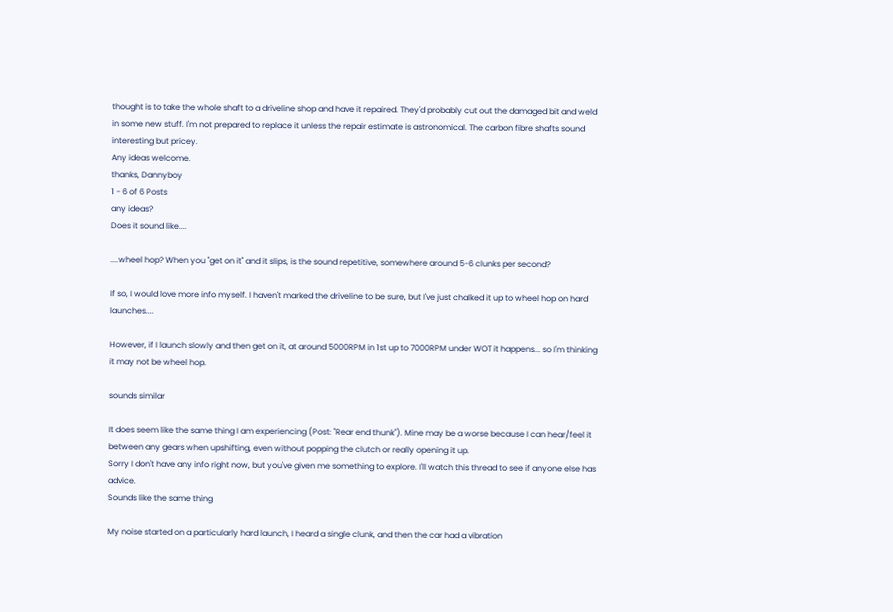thought is to take the whole shaft to a driveline shop and have it repaired. They'd probably cut out the damaged bit and weld in some new stuff. I'm not prepared to replace it unless the repair estimate is astronomical. The carbon fibre shafts sound interesting but pricey.
Any ideas welcome.
thanks, Dannyboy
1 - 6 of 6 Posts
any ideas?
Does it sound like....

....wheel hop? When you "get on it" and it slips, is the sound repetitive, somewhere around 5-6 clunks per second?

If so, I would love more info myself. I haven't marked the driveline to be sure, but I've just chalked it up to wheel hop on hard launches....

However, if I launch slowly and then get on it, at around 5000RPM in 1st up to 7000RPM under WOT it happens... so I'm thinking it may not be wheel hop.

sounds similar

It does seem like the same thing I am experiencing (Post: "Rear end thunk"). Mine may be a worse because I can hear/feel it between any gears when upshifting, even without popping the clutch or really opening it up.
Sorry I don't have any info right now, but you've given me something to explore. I'll watch this thread to see if anyone else has advice.
Sounds like the same thing

My noise started on a particularly hard launch, I heard a single clunk, and then the car had a vibration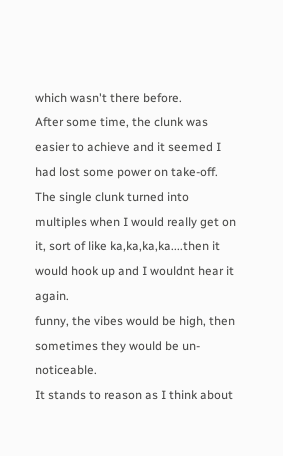which wasn't there before.
After some time, the clunk was easier to achieve and it seemed I had lost some power on take-off. The single clunk turned into multiples when I would really get on it, sort of like ka,ka,ka,ka....then it would hook up and I wouldnt hear it again.
funny, the vibes would be high, then sometimes they would be un-noticeable.
It stands to reason as I think about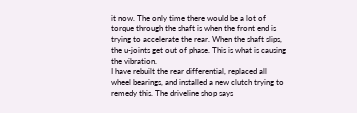it now. The only time there would be a lot of torque through the shaft is when the front end is trying to accelerate the rear. When the shaft slips, the u-joints get out of phase. This is what is causing the vibration.
I have rebuilt the rear differential, replaced all wheel bearings, and installed a new clutch trying to remedy this. The driveline shop says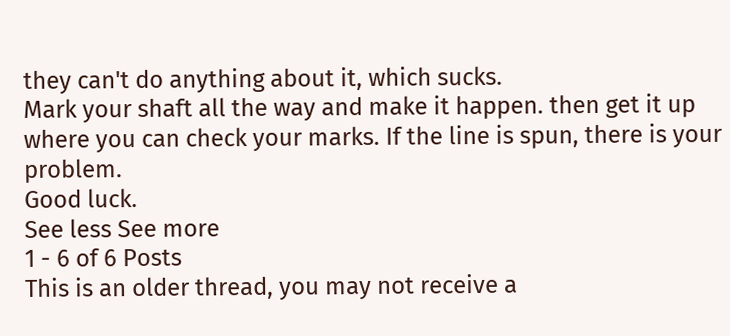they can't do anything about it, which sucks.
Mark your shaft all the way and make it happen. then get it up where you can check your marks. If the line is spun, there is your problem.
Good luck.
See less See more
1 - 6 of 6 Posts
This is an older thread, you may not receive a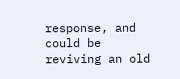response, and could be reviving an old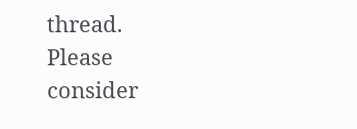thread. Please consider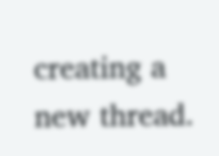creating a new thread.